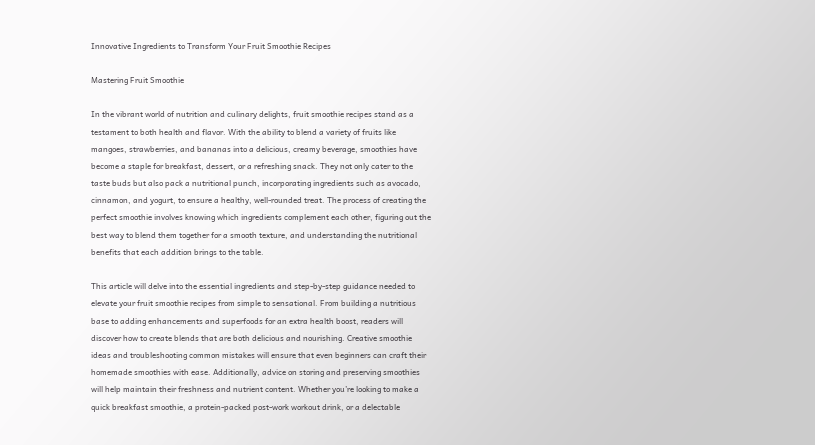Innovative Ingredients to Transform Your Fruit Smoothie Recipes

Mastering Fruit Smoothie

In the vibrant world of nutrition and culinary delights, fruit smoothie recipes stand as a testament to both health and flavor. With the ability to blend a variety of fruits like mangoes, strawberries, and bananas into a delicious, creamy beverage, smoothies have become a staple for breakfast, dessert, or a refreshing snack. They not only cater to the taste buds but also pack a nutritional punch, incorporating ingredients such as avocado, cinnamon, and yogurt, to ensure a healthy, well-rounded treat. The process of creating the perfect smoothie involves knowing which ingredients complement each other, figuring out the best way to blend them together for a smooth texture, and understanding the nutritional benefits that each addition brings to the table.

This article will delve into the essential ingredients and step-by-step guidance needed to elevate your fruit smoothie recipes from simple to sensational. From building a nutritious base to adding enhancements and superfoods for an extra health boost, readers will discover how to create blends that are both delicious and nourishing. Creative smoothie ideas and troubleshooting common mistakes will ensure that even beginners can craft their homemade smoothies with ease. Additionally, advice on storing and preserving smoothies will help maintain their freshness and nutrient content. Whether you’re looking to make a quick breakfast smoothie, a protein-packed post-work workout drink, or a delectable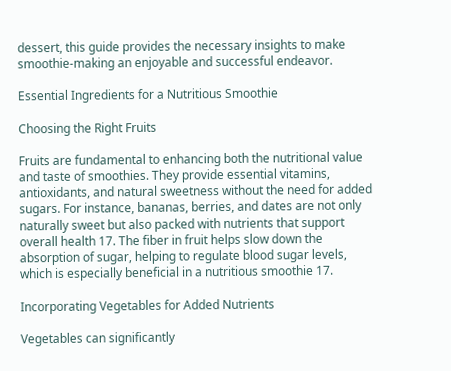dessert, this guide provides the necessary insights to make smoothie-making an enjoyable and successful endeavor.

Essential Ingredients for a Nutritious Smoothie

Choosing the Right Fruits

Fruits are fundamental to enhancing both the nutritional value and taste of smoothies. They provide essential vitamins, antioxidants, and natural sweetness without the need for added sugars. For instance, bananas, berries, and dates are not only naturally sweet but also packed with nutrients that support overall health 17. The fiber in fruit helps slow down the absorption of sugar, helping to regulate blood sugar levels, which is especially beneficial in a nutritious smoothie 17.

Incorporating Vegetables for Added Nutrients

Vegetables can significantly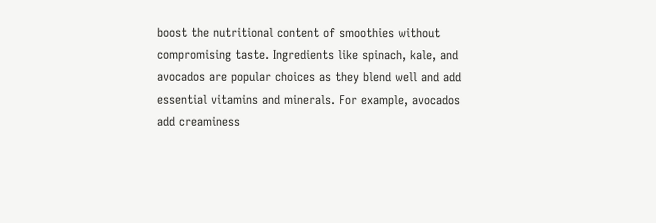boost the nutritional content of smoothies without compromising taste. Ingredients like spinach, kale, and avocados are popular choices as they blend well and add essential vitamins and minerals. For example, avocados add creaminess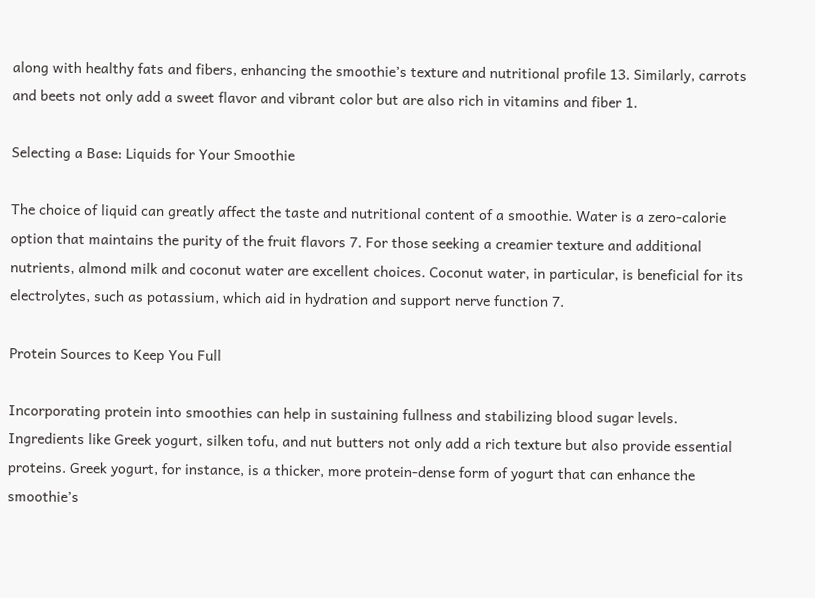along with healthy fats and fibers, enhancing the smoothie’s texture and nutritional profile 13. Similarly, carrots and beets not only add a sweet flavor and vibrant color but are also rich in vitamins and fiber 1.

Selecting a Base: Liquids for Your Smoothie

The choice of liquid can greatly affect the taste and nutritional content of a smoothie. Water is a zero-calorie option that maintains the purity of the fruit flavors 7. For those seeking a creamier texture and additional nutrients, almond milk and coconut water are excellent choices. Coconut water, in particular, is beneficial for its electrolytes, such as potassium, which aid in hydration and support nerve function 7.

Protein Sources to Keep You Full

Incorporating protein into smoothies can help in sustaining fullness and stabilizing blood sugar levels. Ingredients like Greek yogurt, silken tofu, and nut butters not only add a rich texture but also provide essential proteins. Greek yogurt, for instance, is a thicker, more protein-dense form of yogurt that can enhance the smoothie’s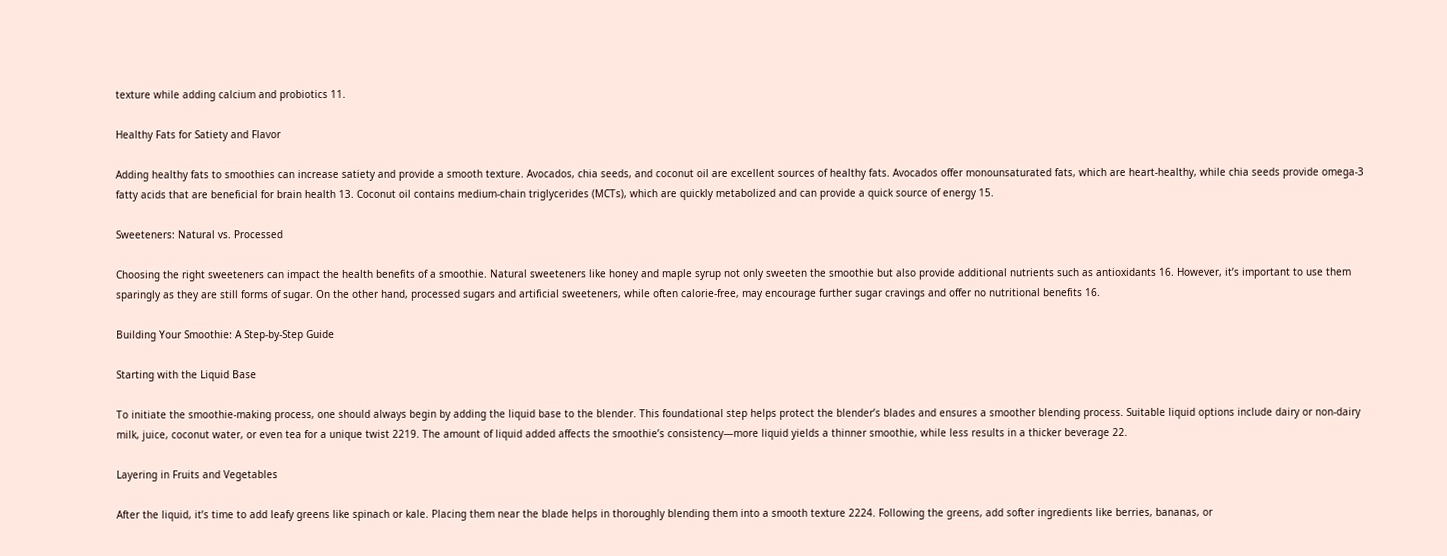texture while adding calcium and probiotics 11.

Healthy Fats for Satiety and Flavor

Adding healthy fats to smoothies can increase satiety and provide a smooth texture. Avocados, chia seeds, and coconut oil are excellent sources of healthy fats. Avocados offer monounsaturated fats, which are heart-healthy, while chia seeds provide omega-3 fatty acids that are beneficial for brain health 13. Coconut oil contains medium-chain triglycerides (MCTs), which are quickly metabolized and can provide a quick source of energy 15.

Sweeteners: Natural vs. Processed

Choosing the right sweeteners can impact the health benefits of a smoothie. Natural sweeteners like honey and maple syrup not only sweeten the smoothie but also provide additional nutrients such as antioxidants 16. However, it’s important to use them sparingly as they are still forms of sugar. On the other hand, processed sugars and artificial sweeteners, while often calorie-free, may encourage further sugar cravings and offer no nutritional benefits 16.

Building Your Smoothie: A Step-by-Step Guide

Starting with the Liquid Base

To initiate the smoothie-making process, one should always begin by adding the liquid base to the blender. This foundational step helps protect the blender’s blades and ensures a smoother blending process. Suitable liquid options include dairy or non-dairy milk, juice, coconut water, or even tea for a unique twist 2219. The amount of liquid added affects the smoothie’s consistency—more liquid yields a thinner smoothie, while less results in a thicker beverage 22.

Layering in Fruits and Vegetables

After the liquid, it’s time to add leafy greens like spinach or kale. Placing them near the blade helps in thoroughly blending them into a smooth texture 2224. Following the greens, add softer ingredients like berries, bananas, or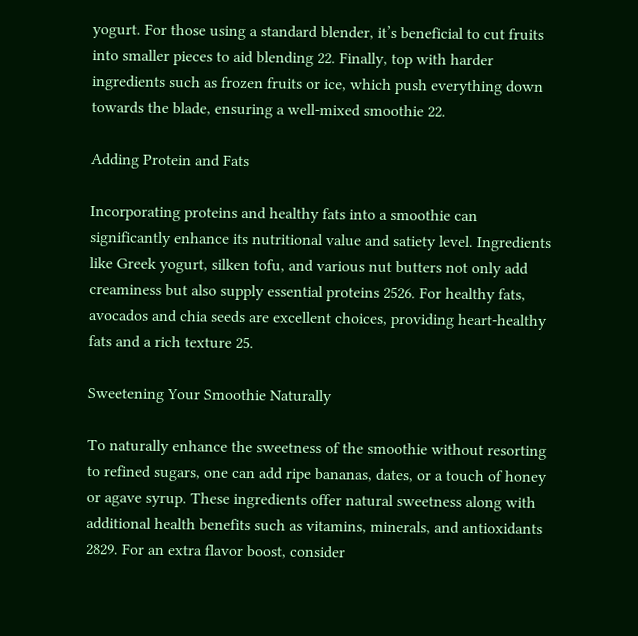yogurt. For those using a standard blender, it’s beneficial to cut fruits into smaller pieces to aid blending 22. Finally, top with harder ingredients such as frozen fruits or ice, which push everything down towards the blade, ensuring a well-mixed smoothie 22.

Adding Protein and Fats

Incorporating proteins and healthy fats into a smoothie can significantly enhance its nutritional value and satiety level. Ingredients like Greek yogurt, silken tofu, and various nut butters not only add creaminess but also supply essential proteins 2526. For healthy fats, avocados and chia seeds are excellent choices, providing heart-healthy fats and a rich texture 25.

Sweetening Your Smoothie Naturally

To naturally enhance the sweetness of the smoothie without resorting to refined sugars, one can add ripe bananas, dates, or a touch of honey or agave syrup. These ingredients offer natural sweetness along with additional health benefits such as vitamins, minerals, and antioxidants 2829. For an extra flavor boost, consider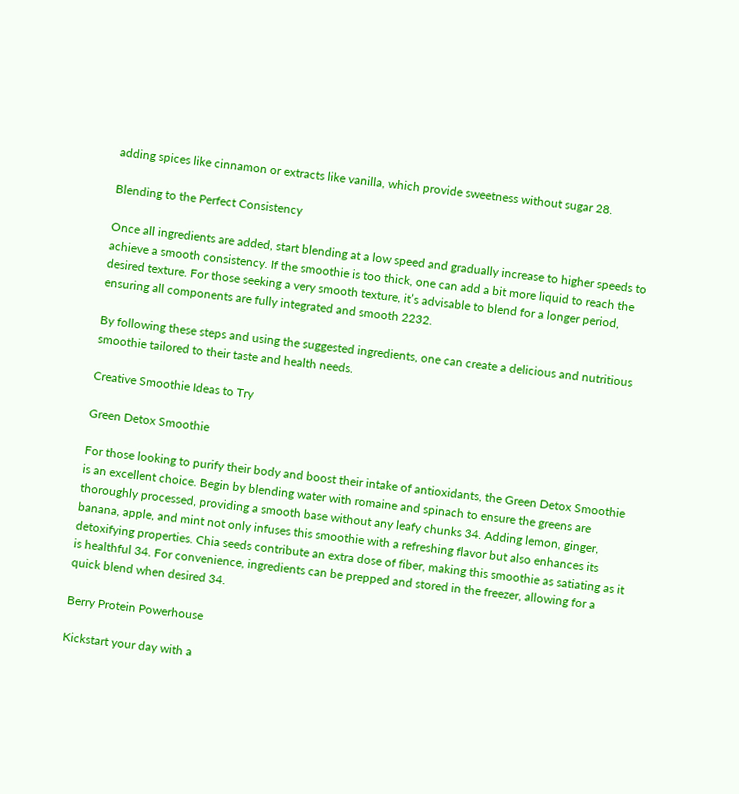adding spices like cinnamon or extracts like vanilla, which provide sweetness without sugar 28.

Blending to the Perfect Consistency

Once all ingredients are added, start blending at a low speed and gradually increase to higher speeds to achieve a smooth consistency. If the smoothie is too thick, one can add a bit more liquid to reach the desired texture. For those seeking a very smooth texture, it’s advisable to blend for a longer period, ensuring all components are fully integrated and smooth 2232.

By following these steps and using the suggested ingredients, one can create a delicious and nutritious smoothie tailored to their taste and health needs.

Creative Smoothie Ideas to Try

Green Detox Smoothie

For those looking to purify their body and boost their intake of antioxidants, the Green Detox Smoothie is an excellent choice. Begin by blending water with romaine and spinach to ensure the greens are thoroughly processed, providing a smooth base without any leafy chunks 34. Adding lemon, ginger, banana, apple, and mint not only infuses this smoothie with a refreshing flavor but also enhances its detoxifying properties. Chia seeds contribute an extra dose of fiber, making this smoothie as satiating as it is healthful 34. For convenience, ingredients can be prepped and stored in the freezer, allowing for a quick blend when desired 34.

Berry Protein Powerhouse

Kickstart your day with a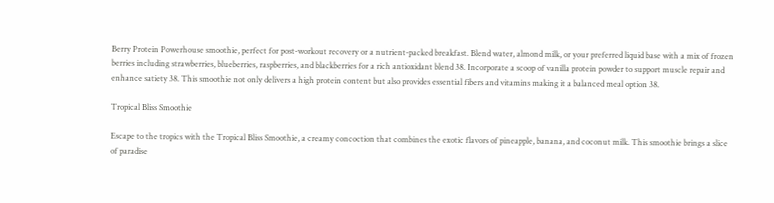Berry Protein Powerhouse smoothie, perfect for post-workout recovery or a nutrient-packed breakfast. Blend water, almond milk, or your preferred liquid base with a mix of frozen berries including strawberries, blueberries, raspberries, and blackberries for a rich antioxidant blend 38. Incorporate a scoop of vanilla protein powder to support muscle repair and enhance satiety 38. This smoothie not only delivers a high protein content but also provides essential fibers and vitamins making it a balanced meal option 38.

Tropical Bliss Smoothie

Escape to the tropics with the Tropical Bliss Smoothie, a creamy concoction that combines the exotic flavors of pineapple, banana, and coconut milk. This smoothie brings a slice of paradise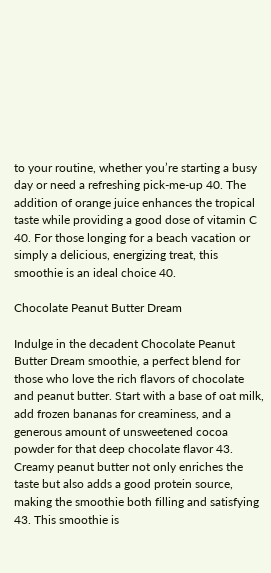to your routine, whether you’re starting a busy day or need a refreshing pick-me-up 40. The addition of orange juice enhances the tropical taste while providing a good dose of vitamin C 40. For those longing for a beach vacation or simply a delicious, energizing treat, this smoothie is an ideal choice 40.

Chocolate Peanut Butter Dream

Indulge in the decadent Chocolate Peanut Butter Dream smoothie, a perfect blend for those who love the rich flavors of chocolate and peanut butter. Start with a base of oat milk, add frozen bananas for creaminess, and a generous amount of unsweetened cocoa powder for that deep chocolate flavor 43. Creamy peanut butter not only enriches the taste but also adds a good protein source, making the smoothie both filling and satisfying 43. This smoothie is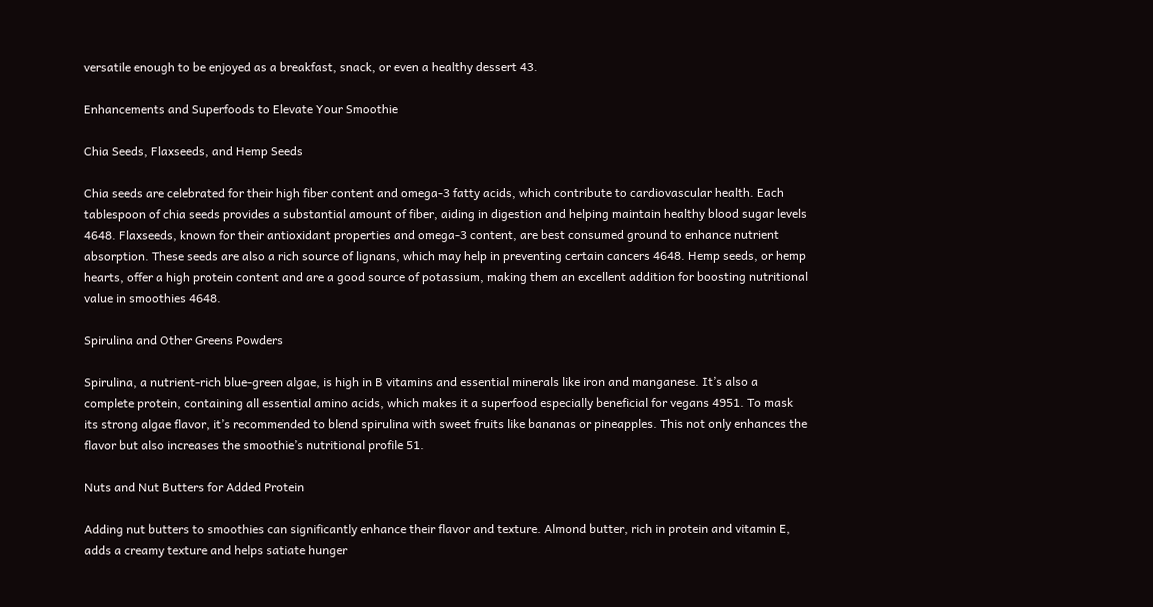versatile enough to be enjoyed as a breakfast, snack, or even a healthy dessert 43.

Enhancements and Superfoods to Elevate Your Smoothie

Chia Seeds, Flaxseeds, and Hemp Seeds

Chia seeds are celebrated for their high fiber content and omega-3 fatty acids, which contribute to cardiovascular health. Each tablespoon of chia seeds provides a substantial amount of fiber, aiding in digestion and helping maintain healthy blood sugar levels 4648. Flaxseeds, known for their antioxidant properties and omega-3 content, are best consumed ground to enhance nutrient absorption. These seeds are also a rich source of lignans, which may help in preventing certain cancers 4648. Hemp seeds, or hemp hearts, offer a high protein content and are a good source of potassium, making them an excellent addition for boosting nutritional value in smoothies 4648.

Spirulina and Other Greens Powders

Spirulina, a nutrient-rich blue-green algae, is high in B vitamins and essential minerals like iron and manganese. It’s also a complete protein, containing all essential amino acids, which makes it a superfood especially beneficial for vegans 4951. To mask its strong algae flavor, it’s recommended to blend spirulina with sweet fruits like bananas or pineapples. This not only enhances the flavor but also increases the smoothie’s nutritional profile 51.

Nuts and Nut Butters for Added Protein

Adding nut butters to smoothies can significantly enhance their flavor and texture. Almond butter, rich in protein and vitamin E, adds a creamy texture and helps satiate hunger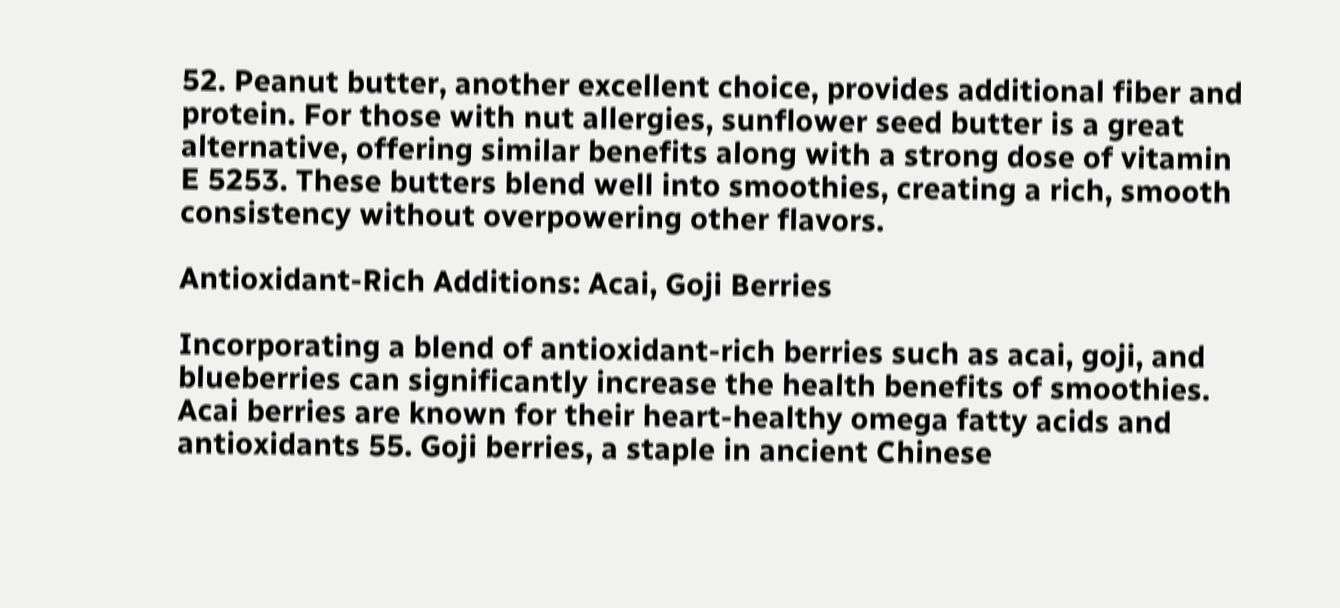52. Peanut butter, another excellent choice, provides additional fiber and protein. For those with nut allergies, sunflower seed butter is a great alternative, offering similar benefits along with a strong dose of vitamin E 5253. These butters blend well into smoothies, creating a rich, smooth consistency without overpowering other flavors.

Antioxidant-Rich Additions: Acai, Goji Berries

Incorporating a blend of antioxidant-rich berries such as acai, goji, and blueberries can significantly increase the health benefits of smoothies. Acai berries are known for their heart-healthy omega fatty acids and antioxidants 55. Goji berries, a staple in ancient Chinese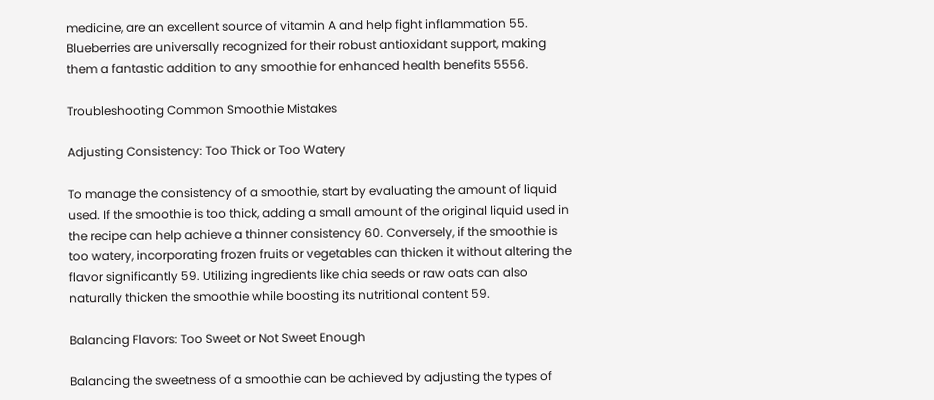medicine, are an excellent source of vitamin A and help fight inflammation 55. Blueberries are universally recognized for their robust antioxidant support, making them a fantastic addition to any smoothie for enhanced health benefits 5556.

Troubleshooting Common Smoothie Mistakes

Adjusting Consistency: Too Thick or Too Watery

To manage the consistency of a smoothie, start by evaluating the amount of liquid used. If the smoothie is too thick, adding a small amount of the original liquid used in the recipe can help achieve a thinner consistency 60. Conversely, if the smoothie is too watery, incorporating frozen fruits or vegetables can thicken it without altering the flavor significantly 59. Utilizing ingredients like chia seeds or raw oats can also naturally thicken the smoothie while boosting its nutritional content 59.

Balancing Flavors: Too Sweet or Not Sweet Enough

Balancing the sweetness of a smoothie can be achieved by adjusting the types of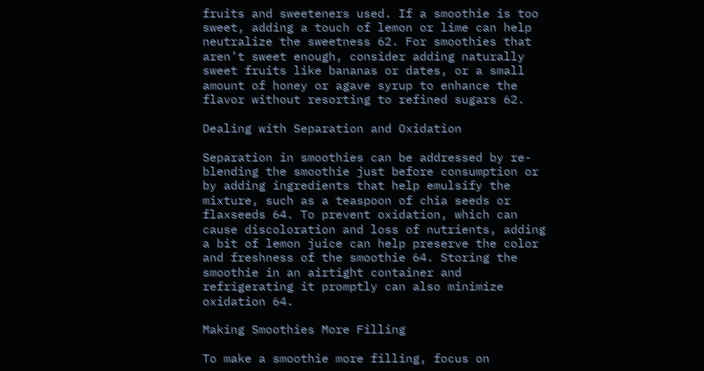fruits and sweeteners used. If a smoothie is too sweet, adding a touch of lemon or lime can help neutralize the sweetness 62. For smoothies that aren’t sweet enough, consider adding naturally sweet fruits like bananas or dates, or a small amount of honey or agave syrup to enhance the flavor without resorting to refined sugars 62.

Dealing with Separation and Oxidation

Separation in smoothies can be addressed by re-blending the smoothie just before consumption or by adding ingredients that help emulsify the mixture, such as a teaspoon of chia seeds or flaxseeds 64. To prevent oxidation, which can cause discoloration and loss of nutrients, adding a bit of lemon juice can help preserve the color and freshness of the smoothie 64. Storing the smoothie in an airtight container and refrigerating it promptly can also minimize oxidation 64.

Making Smoothies More Filling

To make a smoothie more filling, focus on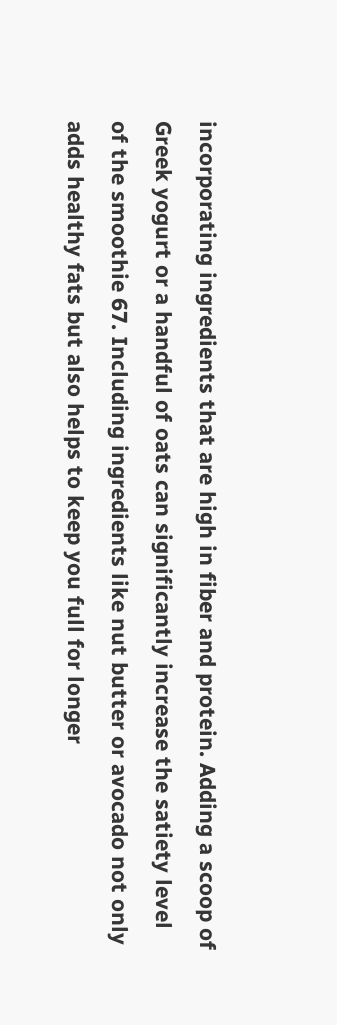incorporating ingredients that are high in fiber and protein. Adding a scoop of Greek yogurt or a handful of oats can significantly increase the satiety level of the smoothie 67. Including ingredients like nut butter or avocado not only adds healthy fats but also helps to keep you full for longer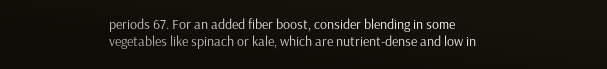periods 67. For an added fiber boost, consider blending in some vegetables like spinach or kale, which are nutrient-dense and low in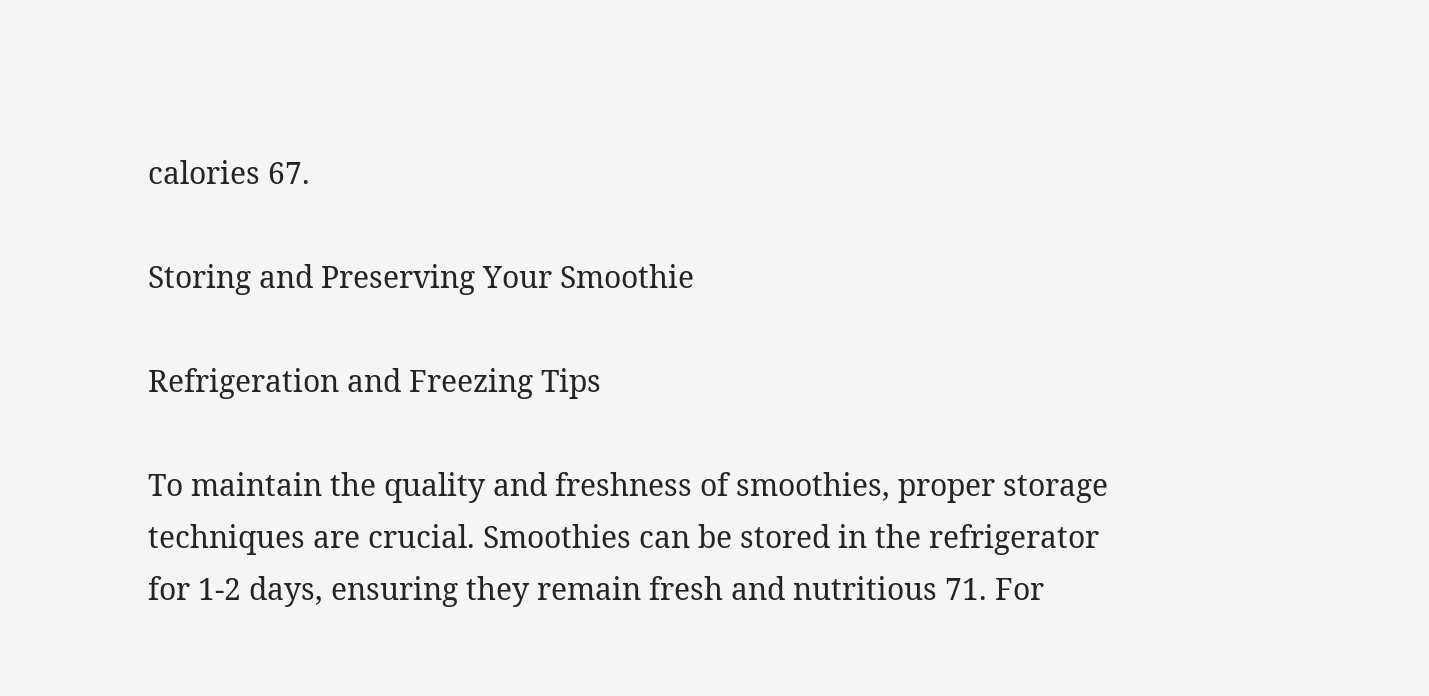calories 67.

Storing and Preserving Your Smoothie

Refrigeration and Freezing Tips

To maintain the quality and freshness of smoothies, proper storage techniques are crucial. Smoothies can be stored in the refrigerator for 1-2 days, ensuring they remain fresh and nutritious 71. For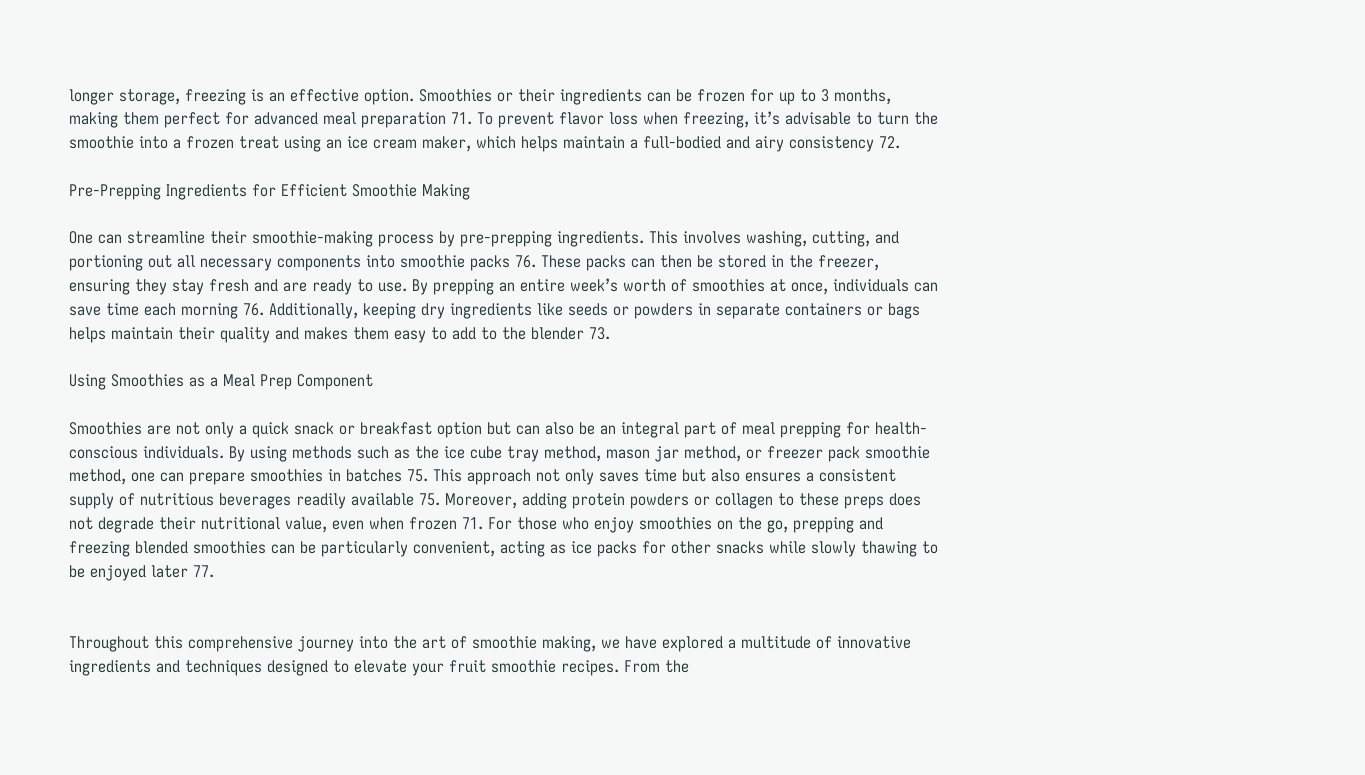longer storage, freezing is an effective option. Smoothies or their ingredients can be frozen for up to 3 months, making them perfect for advanced meal preparation 71. To prevent flavor loss when freezing, it’s advisable to turn the smoothie into a frozen treat using an ice cream maker, which helps maintain a full-bodied and airy consistency 72.

Pre-Prepping Ingredients for Efficient Smoothie Making

One can streamline their smoothie-making process by pre-prepping ingredients. This involves washing, cutting, and portioning out all necessary components into smoothie packs 76. These packs can then be stored in the freezer, ensuring they stay fresh and are ready to use. By prepping an entire week’s worth of smoothies at once, individuals can save time each morning 76. Additionally, keeping dry ingredients like seeds or powders in separate containers or bags helps maintain their quality and makes them easy to add to the blender 73.

Using Smoothies as a Meal Prep Component

Smoothies are not only a quick snack or breakfast option but can also be an integral part of meal prepping for health-conscious individuals. By using methods such as the ice cube tray method, mason jar method, or freezer pack smoothie method, one can prepare smoothies in batches 75. This approach not only saves time but also ensures a consistent supply of nutritious beverages readily available 75. Moreover, adding protein powders or collagen to these preps does not degrade their nutritional value, even when frozen 71. For those who enjoy smoothies on the go, prepping and freezing blended smoothies can be particularly convenient, acting as ice packs for other snacks while slowly thawing to be enjoyed later 77.


Throughout this comprehensive journey into the art of smoothie making, we have explored a multitude of innovative ingredients and techniques designed to elevate your fruit smoothie recipes. From the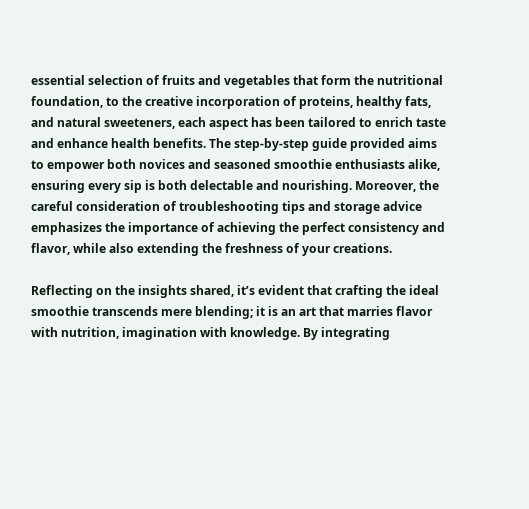essential selection of fruits and vegetables that form the nutritional foundation, to the creative incorporation of proteins, healthy fats, and natural sweeteners, each aspect has been tailored to enrich taste and enhance health benefits. The step-by-step guide provided aims to empower both novices and seasoned smoothie enthusiasts alike, ensuring every sip is both delectable and nourishing. Moreover, the careful consideration of troubleshooting tips and storage advice emphasizes the importance of achieving the perfect consistency and flavor, while also extending the freshness of your creations.

Reflecting on the insights shared, it’s evident that crafting the ideal smoothie transcends mere blending; it is an art that marries flavor with nutrition, imagination with knowledge. By integrating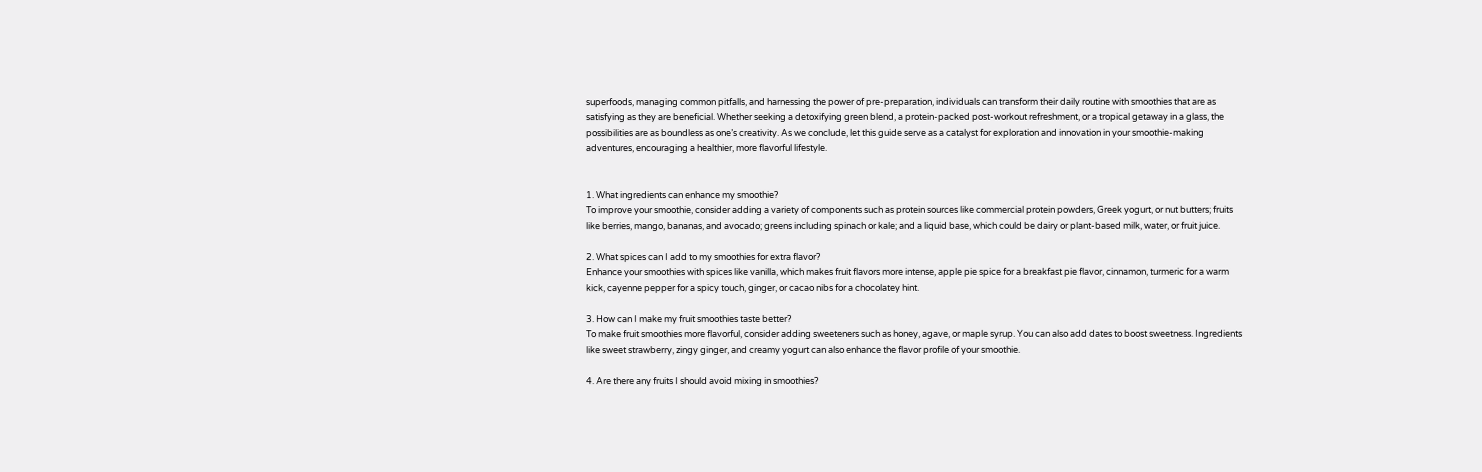superfoods, managing common pitfalls, and harnessing the power of pre-preparation, individuals can transform their daily routine with smoothies that are as satisfying as they are beneficial. Whether seeking a detoxifying green blend, a protein-packed post-workout refreshment, or a tropical getaway in a glass, the possibilities are as boundless as one’s creativity. As we conclude, let this guide serve as a catalyst for exploration and innovation in your smoothie-making adventures, encouraging a healthier, more flavorful lifestyle.


1. What ingredients can enhance my smoothie?
To improve your smoothie, consider adding a variety of components such as protein sources like commercial protein powders, Greek yogurt, or nut butters; fruits like berries, mango, bananas, and avocado; greens including spinach or kale; and a liquid base, which could be dairy or plant-based milk, water, or fruit juice.

2. What spices can I add to my smoothies for extra flavor?
Enhance your smoothies with spices like vanilla, which makes fruit flavors more intense, apple pie spice for a breakfast pie flavor, cinnamon, turmeric for a warm kick, cayenne pepper for a spicy touch, ginger, or cacao nibs for a chocolatey hint.

3. How can I make my fruit smoothies taste better?
To make fruit smoothies more flavorful, consider adding sweeteners such as honey, agave, or maple syrup. You can also add dates to boost sweetness. Ingredients like sweet strawberry, zingy ginger, and creamy yogurt can also enhance the flavor profile of your smoothie.

4. Are there any fruits I should avoid mixing in smoothies?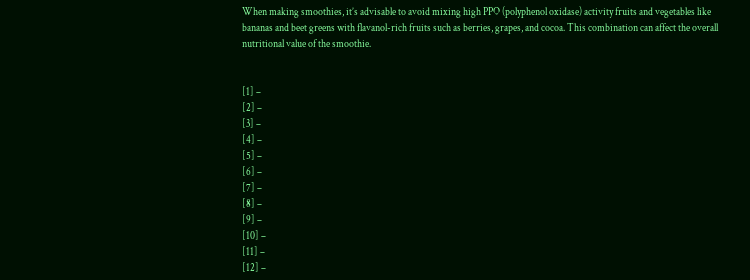When making smoothies, it’s advisable to avoid mixing high PPO (polyphenol oxidase) activity fruits and vegetables like bananas and beet greens with flavanol-rich fruits such as berries, grapes, and cocoa. This combination can affect the overall nutritional value of the smoothie.


[1] –
[2] –
[3] –
[4] –
[5] –
[6] –
[7] –
[8] –
[9] –
[10] –
[11] –
[12] –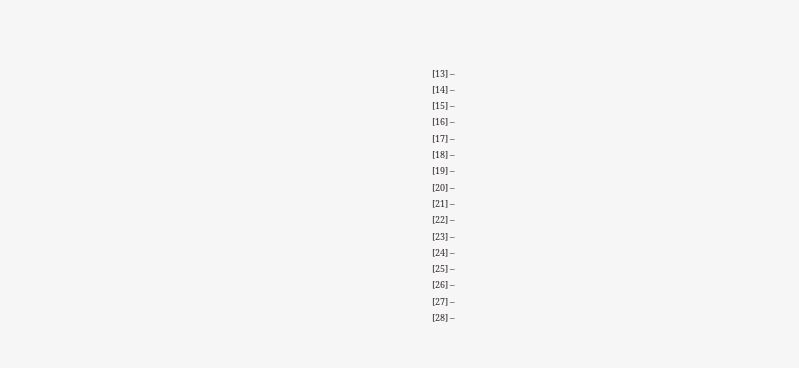[13] –
[14] –
[15] –
[16] –
[17] –
[18] –
[19] –
[20] –
[21] –
[22] –
[23] –
[24] –
[25] –
[26] –
[27] –
[28] –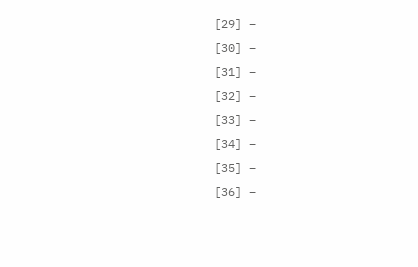[29] –
[30] –
[31] –
[32] –
[33] –
[34] –
[35] –
[36] –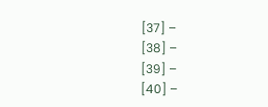[37] –
[38] –
[39] –
[40] –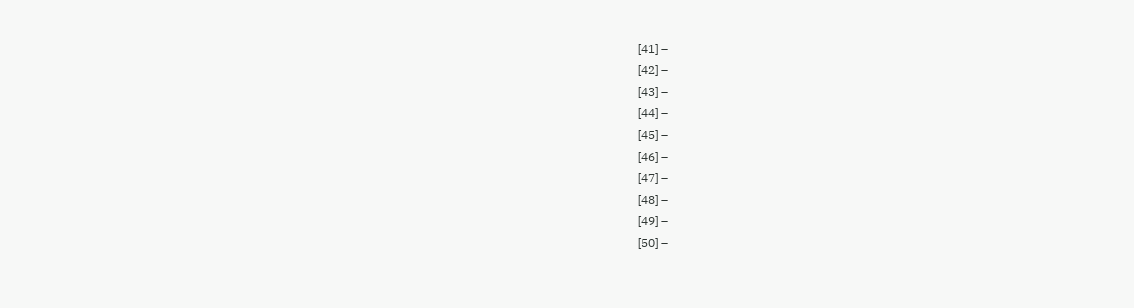[41] –
[42] –
[43] –
[44] –
[45] –
[46] –
[47] –
[48] –
[49] –
[50] –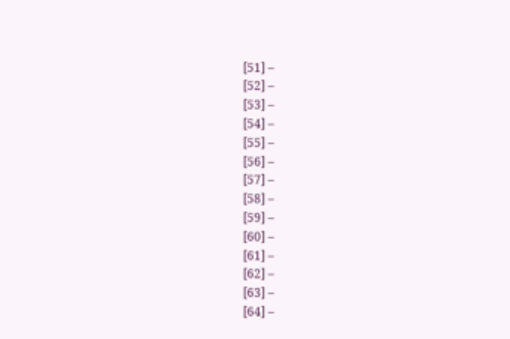[51] –
[52] –
[53] –
[54] –
[55] –
[56] –
[57] –
[58] –
[59] –
[60] –
[61] –
[62] –
[63] –
[64] –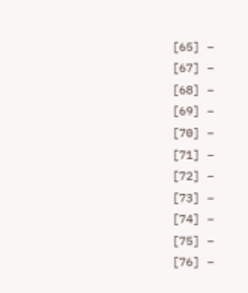[65] –
[67] –
[68] –
[69] –
[70] –
[71] –
[72] –
[73] –
[74] –
[75] –
[76] –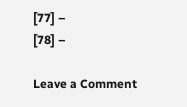[77] –
[78] –

Leave a Comment